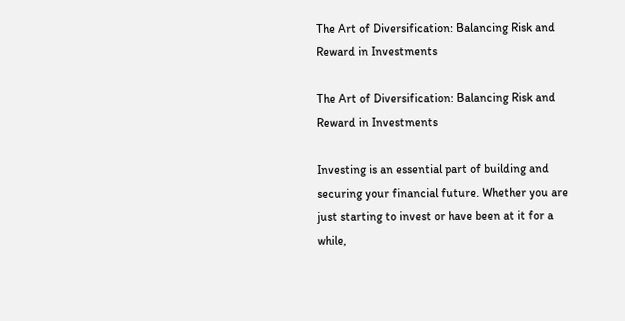The Art of Diversification: Balancing Risk and Reward in Investments

The Art of Diversification: Balancing Risk and Reward in Investments

Investing is an essential part of building and securing your financial future. Whether you are just starting to invest or have been at it for a while,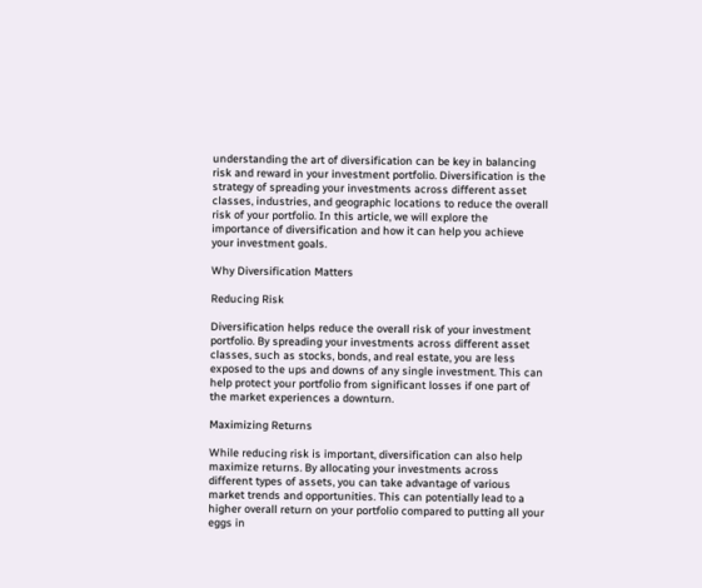understanding the art of diversification can be key in balancing risk and reward in your investment portfolio. Diversification is the strategy of spreading your investments across different asset classes, industries, and geographic locations to reduce the overall risk of your portfolio. In this article, we will explore the importance of diversification and how it can help you achieve your investment goals.

Why Diversification Matters

Reducing Risk

Diversification helps reduce the overall risk of your investment portfolio. By spreading your investments across different asset classes, such as stocks, bonds, and real estate, you are less exposed to the ups and downs of any single investment. This can help protect your portfolio from significant losses if one part of the market experiences a downturn.

Maximizing Returns

While reducing risk is important, diversification can also help maximize returns. By allocating your investments across different types of assets, you can take advantage of various market trends and opportunities. This can potentially lead to a higher overall return on your portfolio compared to putting all your eggs in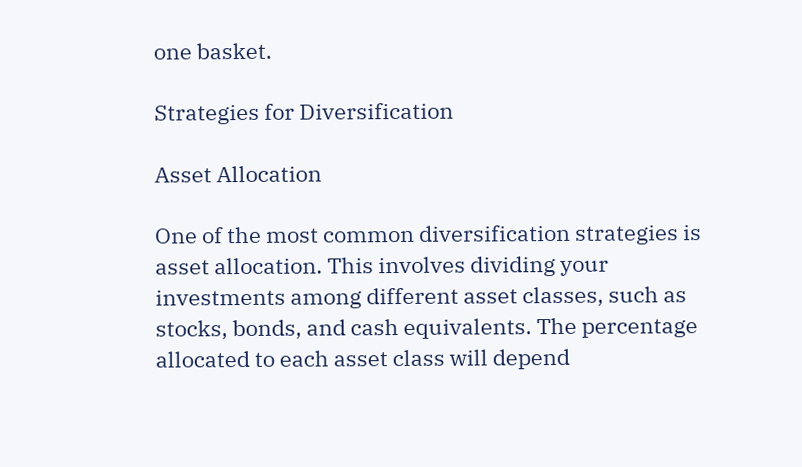one basket.

Strategies for Diversification

Asset Allocation

One of the most common diversification strategies is asset allocation. This involves dividing your investments among different asset classes, such as stocks, bonds, and cash equivalents. The percentage allocated to each asset class will depend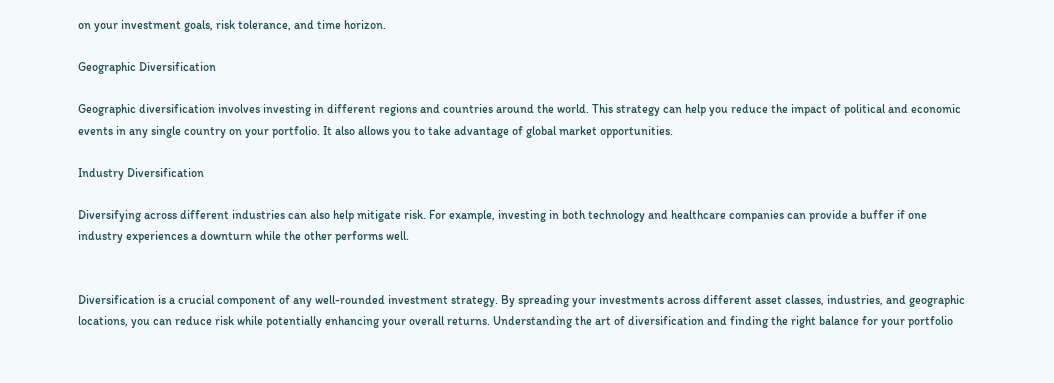on your investment goals, risk tolerance, and time horizon.

Geographic Diversification

Geographic diversification involves investing in different regions and countries around the world. This strategy can help you reduce the impact of political and economic events in any single country on your portfolio. It also allows you to take advantage of global market opportunities.

Industry Diversification

Diversifying across different industries can also help mitigate risk. For example, investing in both technology and healthcare companies can provide a buffer if one industry experiences a downturn while the other performs well.


Diversification is a crucial component of any well-rounded investment strategy. By spreading your investments across different asset classes, industries, and geographic locations, you can reduce risk while potentially enhancing your overall returns. Understanding the art of diversification and finding the right balance for your portfolio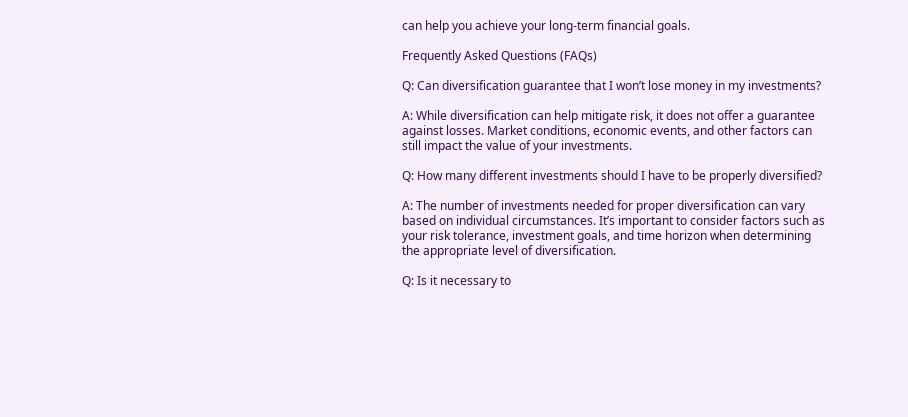can help you achieve your long-term financial goals.

Frequently Asked Questions (FAQs)

Q: Can diversification guarantee that I won’t lose money in my investments?

A: While diversification can help mitigate risk, it does not offer a guarantee against losses. Market conditions, economic events, and other factors can still impact the value of your investments.

Q: How many different investments should I have to be properly diversified?

A: The number of investments needed for proper diversification can vary based on individual circumstances. It’s important to consider factors such as your risk tolerance, investment goals, and time horizon when determining the appropriate level of diversification.

Q: Is it necessary to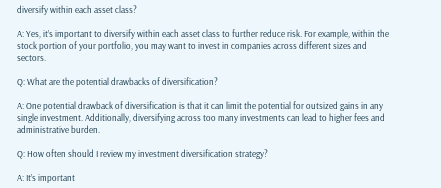diversify within each asset class?

A: Yes, it’s important to diversify within each asset class to further reduce risk. For example, within the stock portion of your portfolio, you may want to invest in companies across different sizes and sectors.

Q: What are the potential drawbacks of diversification?

A: One potential drawback of diversification is that it can limit the potential for outsized gains in any single investment. Additionally, diversifying across too many investments can lead to higher fees and administrative burden.

Q: How often should I review my investment diversification strategy?

A: It’s important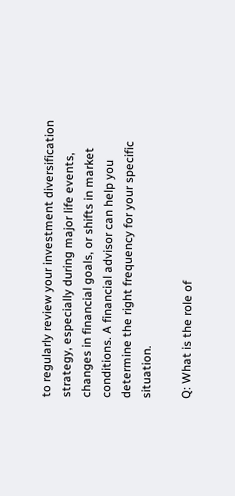to regularly review your investment diversification strategy, especially during major life events, changes in financial goals, or shifts in market conditions. A financial advisor can help you determine the right frequency for your specific situation.

Q: What is the role of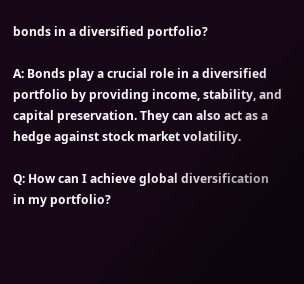bonds in a diversified portfolio?

A: Bonds play a crucial role in a diversified portfolio by providing income, stability, and capital preservation. They can also act as a hedge against stock market volatility.

Q: How can I achieve global diversification in my portfolio?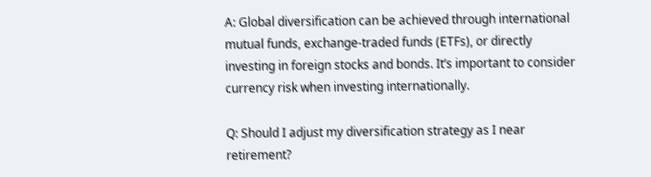A: Global diversification can be achieved through international mutual funds, exchange-traded funds (ETFs), or directly investing in foreign stocks and bonds. It’s important to consider currency risk when investing internationally.

Q: Should I adjust my diversification strategy as I near retirement?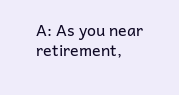A: As you near retirement,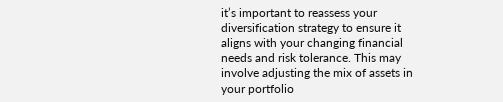it’s important to reassess your diversification strategy to ensure it aligns with your changing financial needs and risk tolerance. This may involve adjusting the mix of assets in your portfolio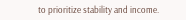to prioritize stability and income.